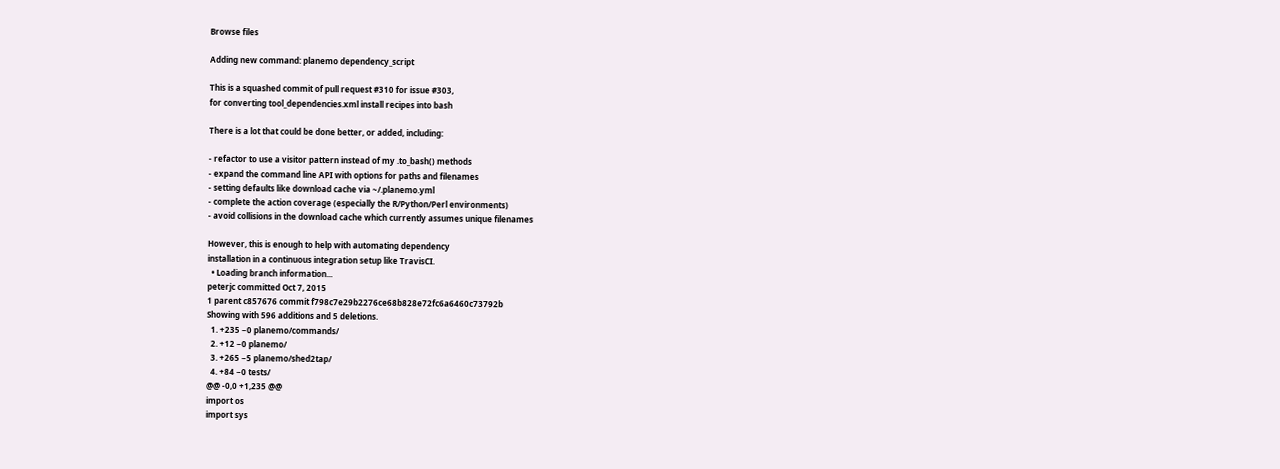Browse files

Adding new command: planemo dependency_script

This is a squashed commit of pull request #310 for issue #303,
for converting tool_dependencies.xml install recipes into bash

There is a lot that could be done better, or added, including:

- refactor to use a visitor pattern instead of my .to_bash() methods
- expand the command line API with options for paths and filenames
- setting defaults like download cache via ~/.planemo.yml
- complete the action coverage (especially the R/Python/Perl environments)
- avoid collisions in the download cache which currently assumes unique filenames

However, this is enough to help with automating dependency
installation in a continuous integration setup like TravisCI.
  • Loading branch information...
peterjc committed Oct 7, 2015
1 parent c857676 commit f798c7e29b2276ce68b828e72fc6a6460c73792b
Showing with 596 additions and 5 deletions.
  1. +235 −0 planemo/commands/
  2. +12 −0 planemo/
  3. +265 −5 planemo/shed2tap/
  4. +84 −0 tests/
@@ -0,0 +1,235 @@
import os
import sys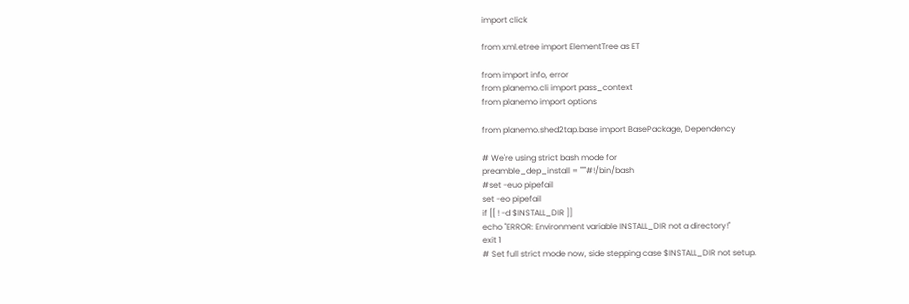import click

from xml.etree import ElementTree as ET

from import info, error
from planemo.cli import pass_context
from planemo import options

from planemo.shed2tap.base import BasePackage, Dependency

# We're using strict bash mode for
preamble_dep_install = """#!/bin/bash
#set -euo pipefail
set -eo pipefail
if [[ ! -d $INSTALL_DIR ]]
echo "ERROR: Environment variable INSTALL_DIR not a directory!"
exit 1
# Set full strict mode now, side stepping case $INSTALL_DIR not setup.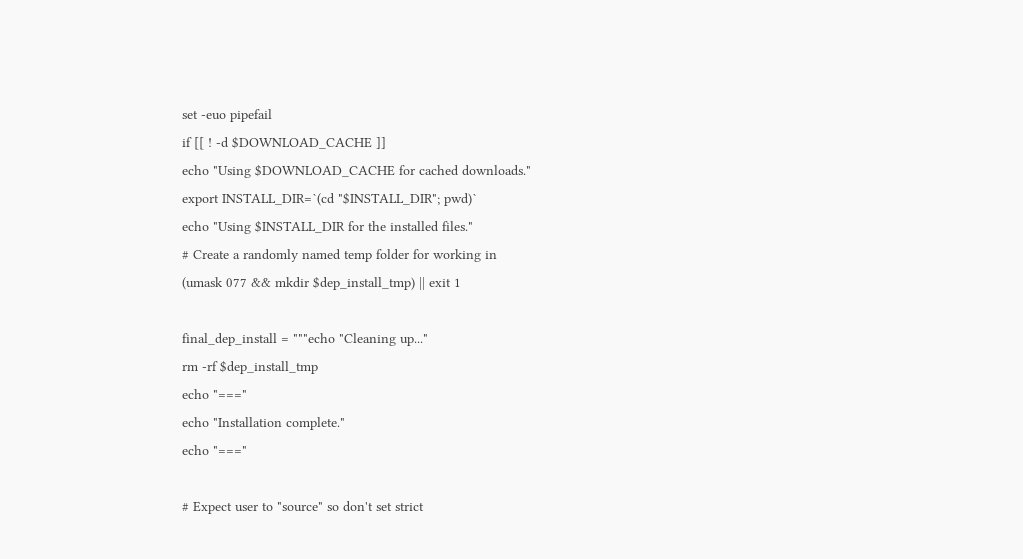set -euo pipefail
if [[ ! -d $DOWNLOAD_CACHE ]]
echo "Using $DOWNLOAD_CACHE for cached downloads."
export INSTALL_DIR=`(cd "$INSTALL_DIR"; pwd)`
echo "Using $INSTALL_DIR for the installed files."
# Create a randomly named temp folder for working in
(umask 077 && mkdir $dep_install_tmp) || exit 1

final_dep_install = """echo "Cleaning up..."
rm -rf $dep_install_tmp
echo "==="
echo "Installation complete."
echo "==="

# Expect user to "source" so don't set strict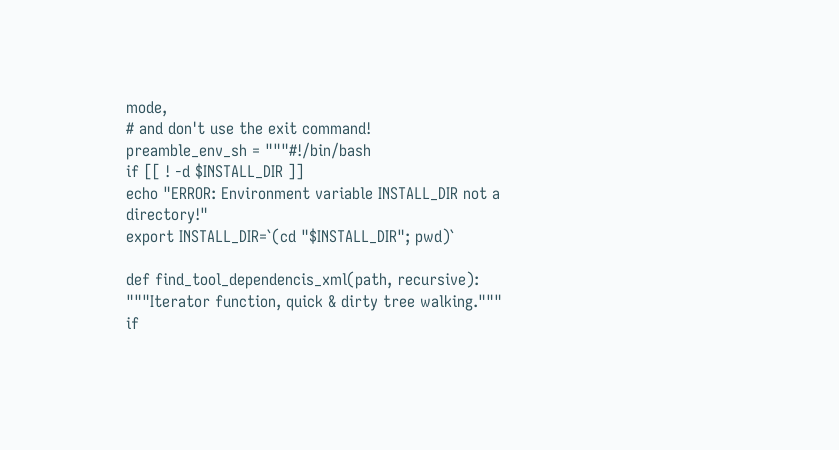mode,
# and don't use the exit command!
preamble_env_sh = """#!/bin/bash
if [[ ! -d $INSTALL_DIR ]]
echo "ERROR: Environment variable INSTALL_DIR not a directory!"
export INSTALL_DIR=`(cd "$INSTALL_DIR"; pwd)`

def find_tool_dependencis_xml(path, recursive):
"""Iterator function, quick & dirty tree walking."""
if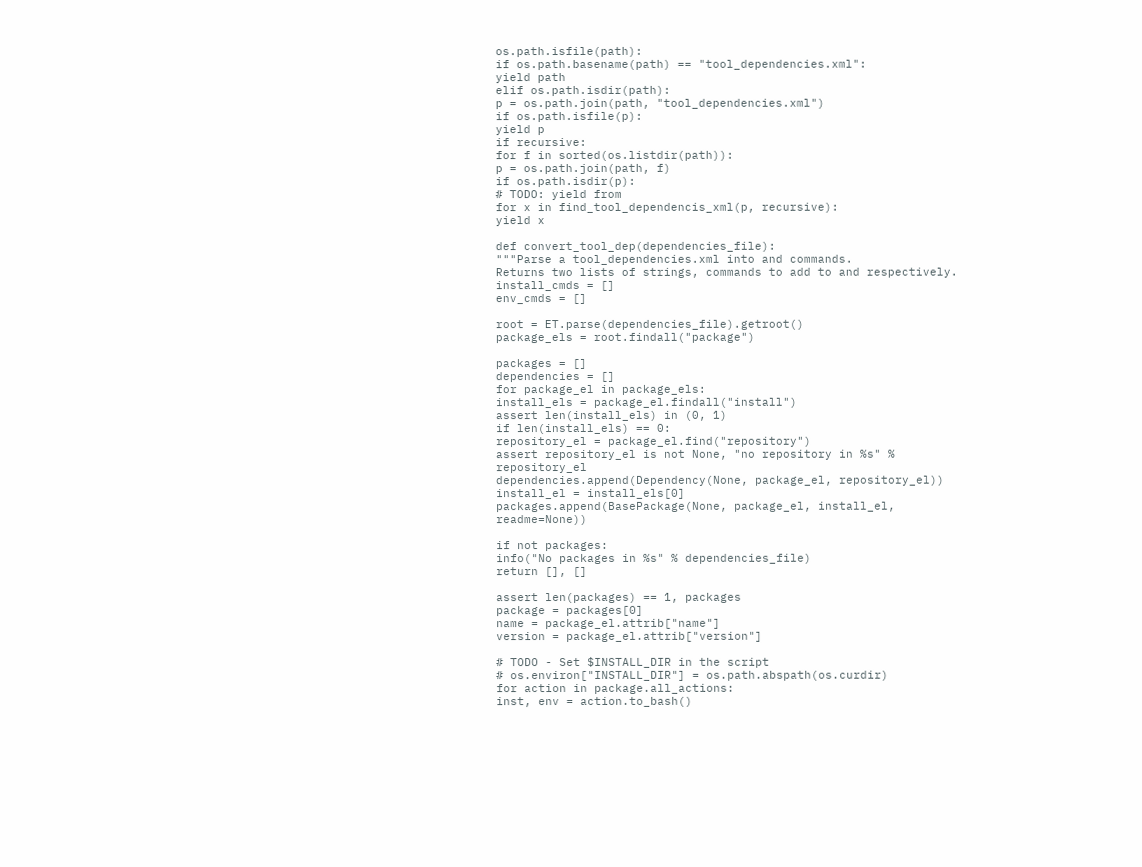os.path.isfile(path):
if os.path.basename(path) == "tool_dependencies.xml":
yield path
elif os.path.isdir(path):
p = os.path.join(path, "tool_dependencies.xml")
if os.path.isfile(p):
yield p
if recursive:
for f in sorted(os.listdir(path)):
p = os.path.join(path, f)
if os.path.isdir(p):
# TODO: yield from
for x in find_tool_dependencis_xml(p, recursive):
yield x

def convert_tool_dep(dependencies_file):
"""Parse a tool_dependencies.xml into and commands.
Returns two lists of strings, commands to add to and respectively.
install_cmds = []
env_cmds = []

root = ET.parse(dependencies_file).getroot()
package_els = root.findall("package")

packages = []
dependencies = []
for package_el in package_els:
install_els = package_el.findall("install")
assert len(install_els) in (0, 1)
if len(install_els) == 0:
repository_el = package_el.find("repository")
assert repository_el is not None, "no repository in %s" % repository_el
dependencies.append(Dependency(None, package_el, repository_el))
install_el = install_els[0]
packages.append(BasePackage(None, package_el, install_el, readme=None))

if not packages:
info("No packages in %s" % dependencies_file)
return [], []

assert len(packages) == 1, packages
package = packages[0]
name = package_el.attrib["name"]
version = package_el.attrib["version"]

# TODO - Set $INSTALL_DIR in the script
# os.environ["INSTALL_DIR"] = os.path.abspath(os.curdir)
for action in package.all_actions:
inst, env = action.to_bash()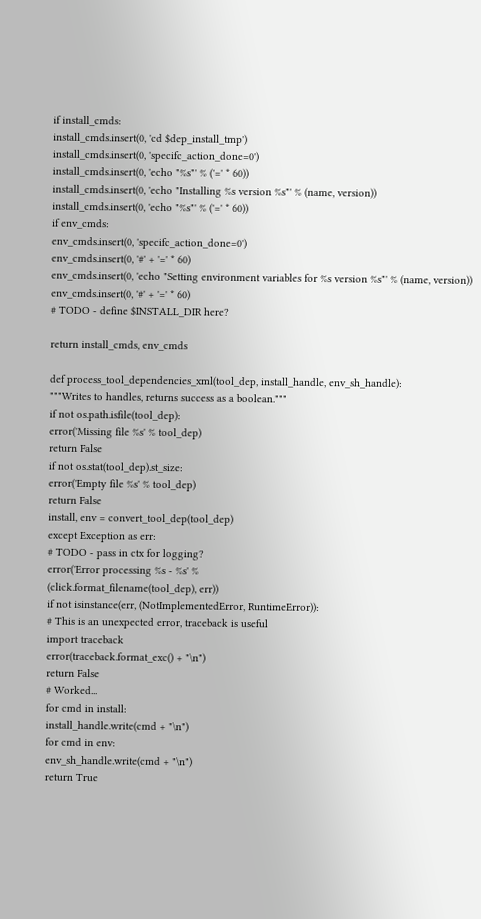if install_cmds:
install_cmds.insert(0, 'cd $dep_install_tmp')
install_cmds.insert(0, 'specifc_action_done=0')
install_cmds.insert(0, 'echo "%s"' % ('=' * 60))
install_cmds.insert(0, 'echo "Installing %s version %s"' % (name, version))
install_cmds.insert(0, 'echo "%s"' % ('=' * 60))
if env_cmds:
env_cmds.insert(0, 'specifc_action_done=0')
env_cmds.insert(0, '#' + '=' * 60)
env_cmds.insert(0, 'echo "Setting environment variables for %s version %s"' % (name, version))
env_cmds.insert(0, '#' + '=' * 60)
# TODO - define $INSTALL_DIR here?

return install_cmds, env_cmds

def process_tool_dependencies_xml(tool_dep, install_handle, env_sh_handle):
"""Writes to handles, returns success as a boolean."""
if not os.path.isfile(tool_dep):
error('Missing file %s' % tool_dep)
return False
if not os.stat(tool_dep).st_size:
error('Empty file %s' % tool_dep)
return False
install, env = convert_tool_dep(tool_dep)
except Exception as err:
# TODO - pass in ctx for logging?
error('Error processing %s - %s' %
(click.format_filename(tool_dep), err))
if not isinstance(err, (NotImplementedError, RuntimeError)):
# This is an unexpected error, traceback is useful
import traceback
error(traceback.format_exc() + "\n")
return False
# Worked...
for cmd in install:
install_handle.write(cmd + "\n")
for cmd in env:
env_sh_handle.write(cmd + "\n")
return True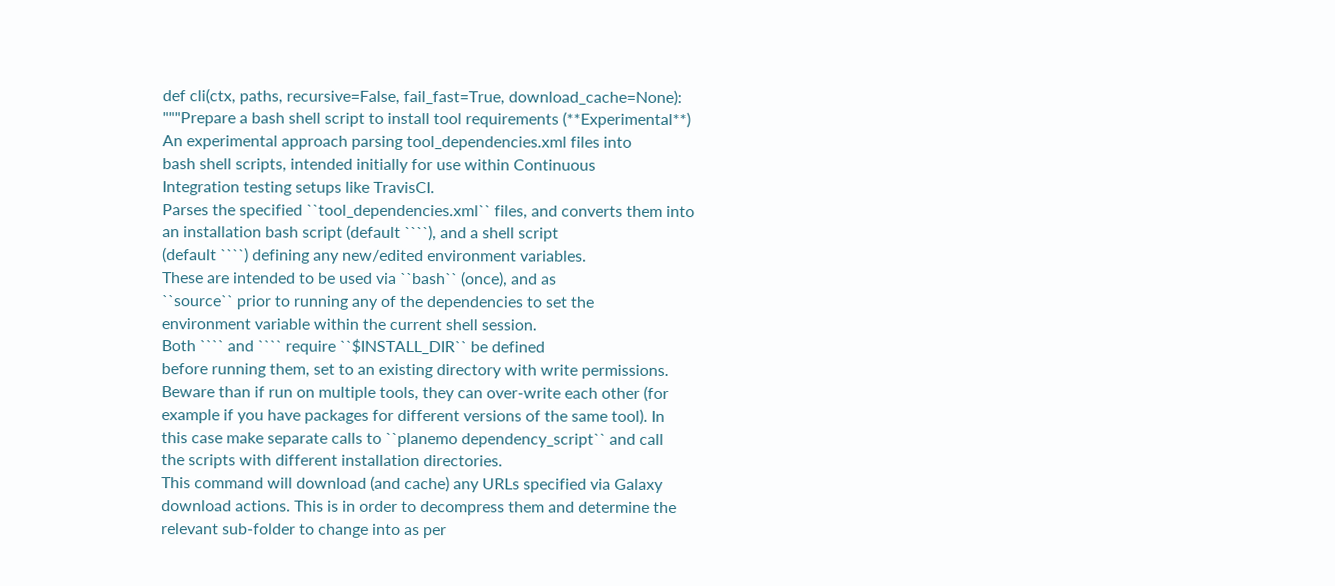def cli(ctx, paths, recursive=False, fail_fast=True, download_cache=None):
"""Prepare a bash shell script to install tool requirements (**Experimental**)
An experimental approach parsing tool_dependencies.xml files into
bash shell scripts, intended initially for use within Continuous
Integration testing setups like TravisCI.
Parses the specified ``tool_dependencies.xml`` files, and converts them into
an installation bash script (default ````), and a shell script
(default ````) defining any new/edited environment variables.
These are intended to be used via ``bash`` (once), and as
``source`` prior to running any of the dependencies to set the
environment variable within the current shell session.
Both ```` and ```` require ``$INSTALL_DIR`` be defined
before running them, set to an existing directory with write permissions.
Beware than if run on multiple tools, they can over-write each other (for
example if you have packages for different versions of the same tool). In
this case make separate calls to ``planemo dependency_script`` and call
the scripts with different installation directories.
This command will download (and cache) any URLs specified via Galaxy
download actions. This is in order to decompress them and determine the
relevant sub-folder to change into as per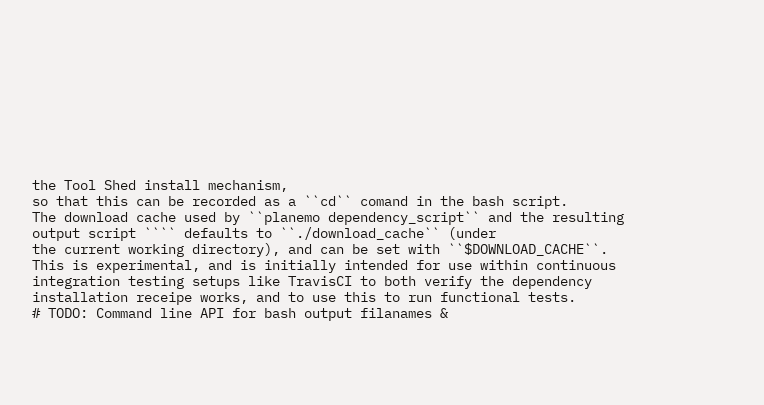the Tool Shed install mechanism,
so that this can be recorded as a ``cd`` comand in the bash script.
The download cache used by ``planemo dependency_script`` and the resulting
output script ```` defaults to ``./download_cache`` (under
the current working directory), and can be set with ``$DOWNLOAD_CACHE``.
This is experimental, and is initially intended for use within continuous
integration testing setups like TravisCI to both verify the dependency
installation receipe works, and to use this to run functional tests.
# TODO: Command line API for bash output filanames &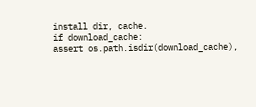install dir, cache.
if download_cache:
assert os.path.isdir(download_cache),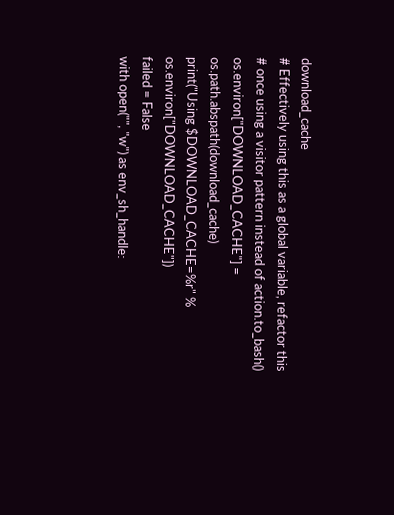download_cache
# Effectively using this as a global variable, refactor this
# once using a visitor pattern instead of action.to_bash()
os.environ["DOWNLOAD_CACHE"] = os.path.abspath(download_cache)
print("Using $DOWNLOAD_CACHE=%r" % os.environ["DOWNLOAD_CACHE"])
failed = False
with open("", "w") as env_sh_handle: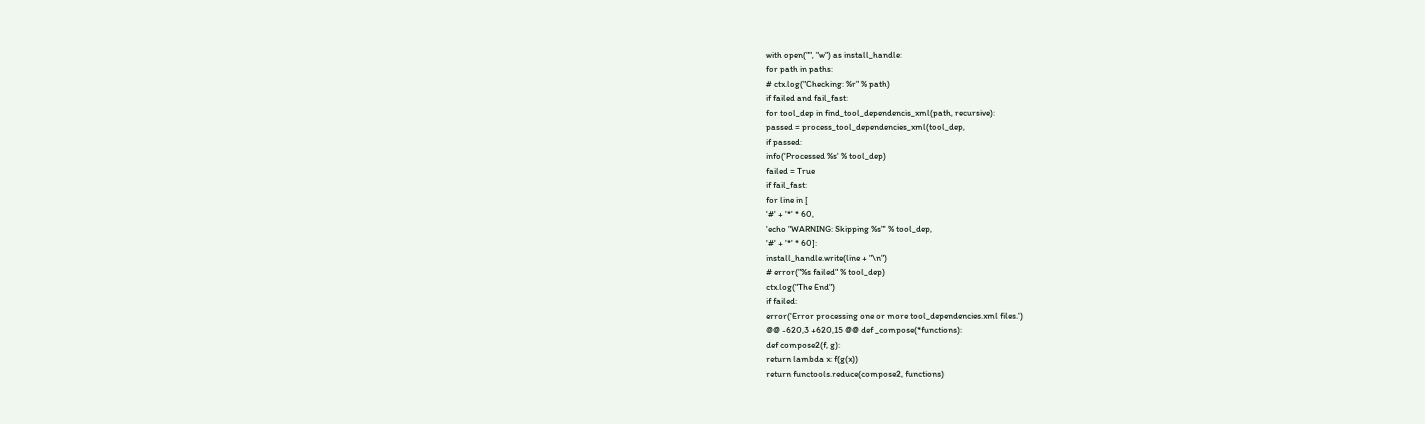with open("", "w") as install_handle:
for path in paths:
# ctx.log("Checking: %r" % path)
if failed and fail_fast:
for tool_dep in find_tool_dependencis_xml(path, recursive):
passed = process_tool_dependencies_xml(tool_dep,
if passed:
info('Processed %s' % tool_dep)
failed = True
if fail_fast:
for line in [
'#' + '*' * 60,
'echo "WARNING: Skipping %s"' % tool_dep,
'#' + '*' * 60]:
install_handle.write(line + "\n")
# error("%s failed" % tool_dep)
ctx.log("The End")
if failed:
error('Error processing one or more tool_dependencies.xml files.')
@@ -620,3 +620,15 @@ def _compose(*functions):
def compose2(f, g):
return lambda x: f(g(x))
return functools.reduce(compose2, functions)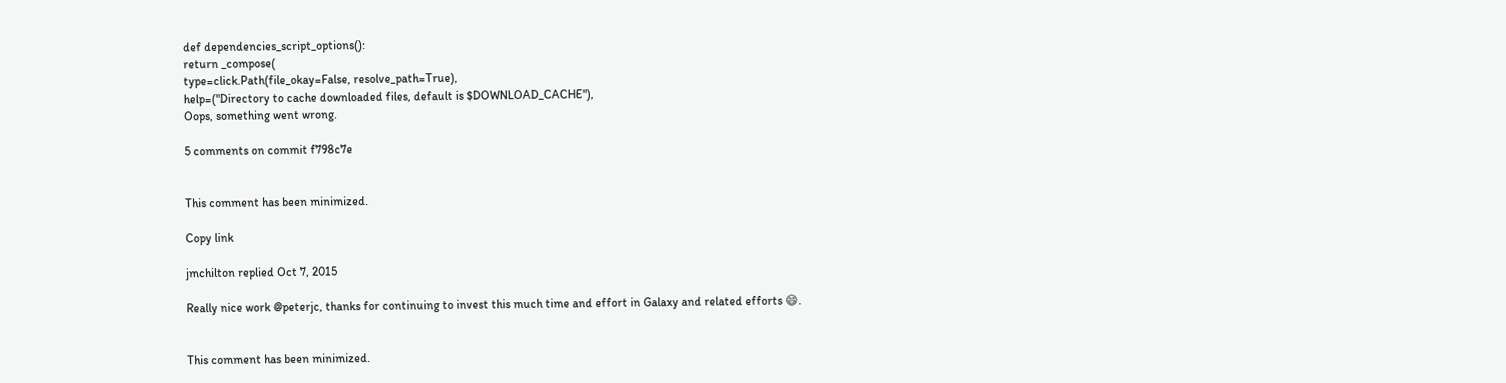def dependencies_script_options():
return _compose(
type=click.Path(file_okay=False, resolve_path=True),
help=("Directory to cache downloaded files, default is $DOWNLOAD_CACHE"),
Oops, something went wrong.

5 comments on commit f798c7e


This comment has been minimized.

Copy link

jmchilton replied Oct 7, 2015

Really nice work @peterjc, thanks for continuing to invest this much time and effort in Galaxy and related efforts 😄.


This comment has been minimized.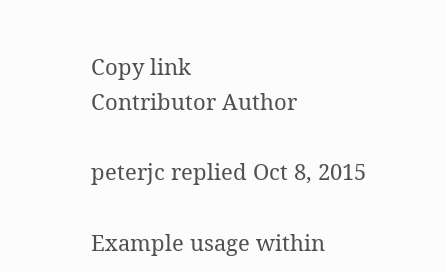Copy link
Contributor Author

peterjc replied Oct 8, 2015

Example usage within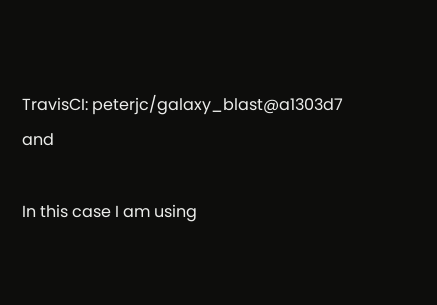TravisCI: peterjc/galaxy_blast@a1303d7 and

In this case I am using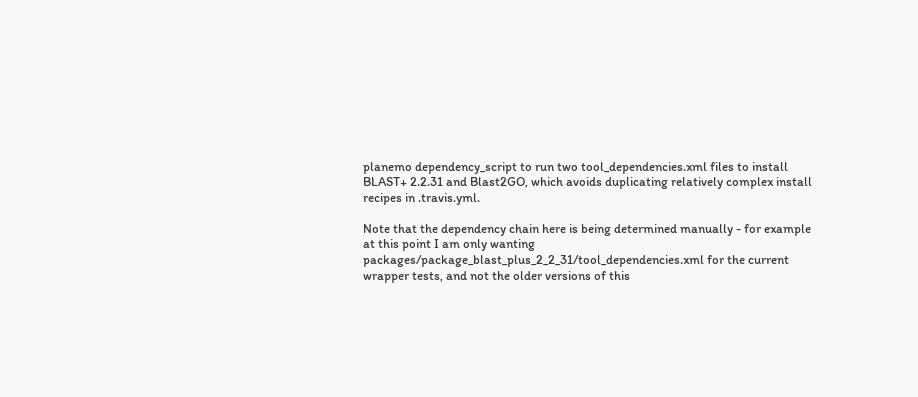planemo dependency_script to run two tool_dependencies.xml files to install BLAST+ 2.2.31 and Blast2GO, which avoids duplicating relatively complex install recipes in .travis.yml.

Note that the dependency chain here is being determined manually - for example at this point I am only wanting packages/package_blast_plus_2_2_31/tool_dependencies.xml for the current wrapper tests, and not the older versions of this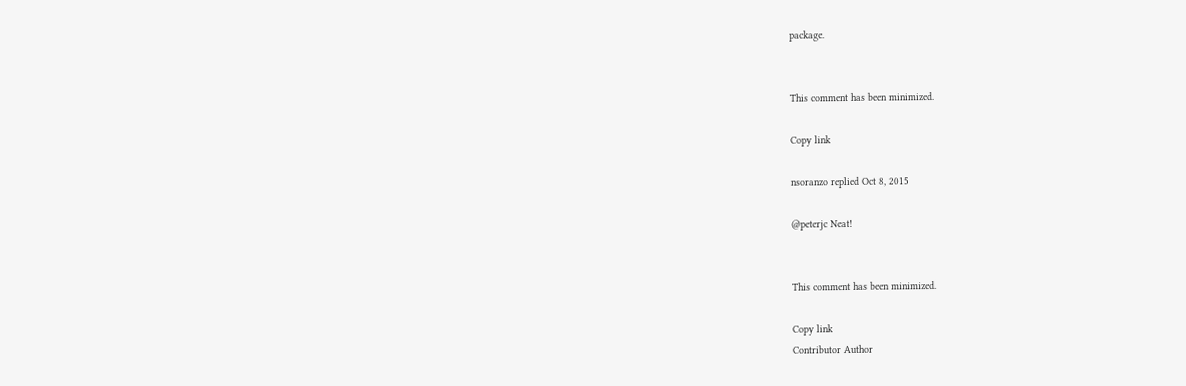package.


This comment has been minimized.

Copy link

nsoranzo replied Oct 8, 2015

@peterjc Neat!


This comment has been minimized.

Copy link
Contributor Author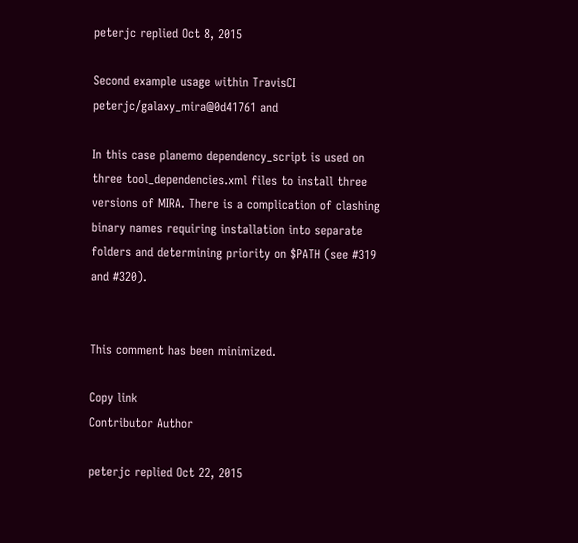peterjc replied Oct 8, 2015

Second example usage within TravisCI peterjc/galaxy_mira@0d41761 and

In this case planemo dependency_script is used on three tool_dependencies.xml files to install three versions of MIRA. There is a complication of clashing binary names requiring installation into separate folders and determining priority on $PATH (see #319 and #320).


This comment has been minimized.

Copy link
Contributor Author

peterjc replied Oct 22, 2015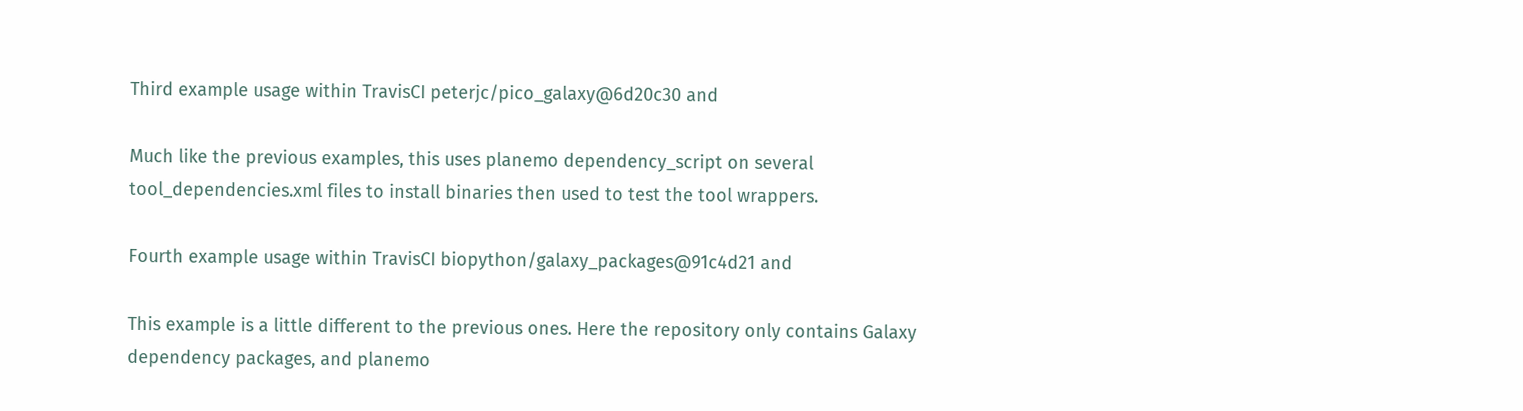Third example usage within TravisCI peterjc/pico_galaxy@6d20c30 and

Much like the previous examples, this uses planemo dependency_script on several tool_dependencies.xml files to install binaries then used to test the tool wrappers.

Fourth example usage within TravisCI biopython/galaxy_packages@91c4d21 and

This example is a little different to the previous ones. Here the repository only contains Galaxy dependency packages, and planemo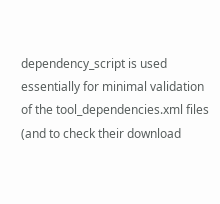dependency_script is used essentially for minimal validation of the tool_dependencies.xml files (and to check their download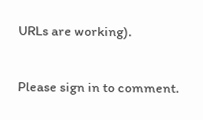URLs are working).

Please sign in to comment.